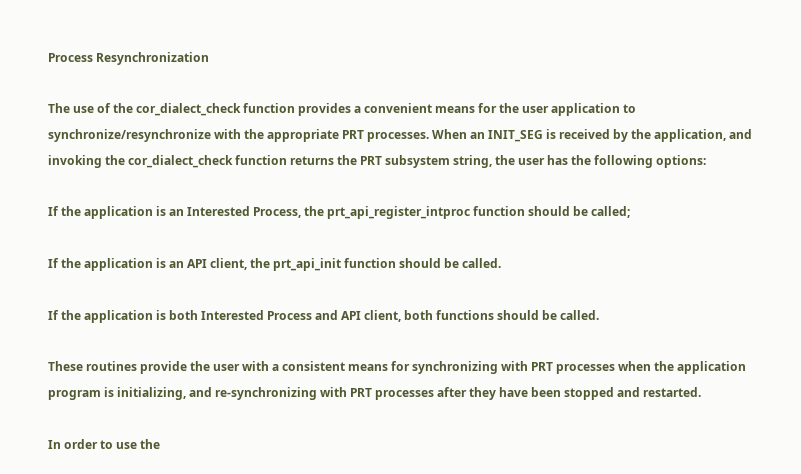Process Resynchronization

The use of the cor_dialect_check function provides a convenient means for the user application to synchronize/resynchronize with the appropriate PRT processes. When an INIT_SEG is received by the application, and invoking the cor_dialect_check function returns the PRT subsystem string, the user has the following options:

If the application is an Interested Process, the prt_api_register_intproc function should be called;

If the application is an API client, the prt_api_init function should be called.

If the application is both Interested Process and API client, both functions should be called.

These routines provide the user with a consistent means for synchronizing with PRT processes when the application program is initializing, and re-synchronizing with PRT processes after they have been stopped and restarted.

In order to use the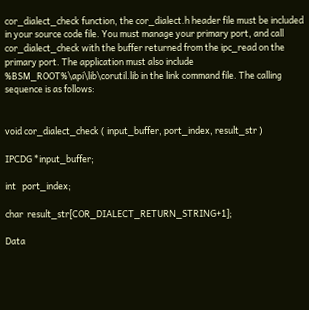cor_dialect_check function, the cor_dialect.h header file must be included in your source code file. You must manage your primary port, and call cor_dialect_check with the buffer returned from the ipc_read on the primary port. The application must also include %BSM_ROOT%\api\lib\corutil.lib in the link command file. The calling sequence is as follows:


void cor_dialect_check ( input_buffer, port_index, result_str )

IPCDG *input_buffer;

int   port_index;

char  result_str[COR_DIALECT_RETURN_STRING+1];

Data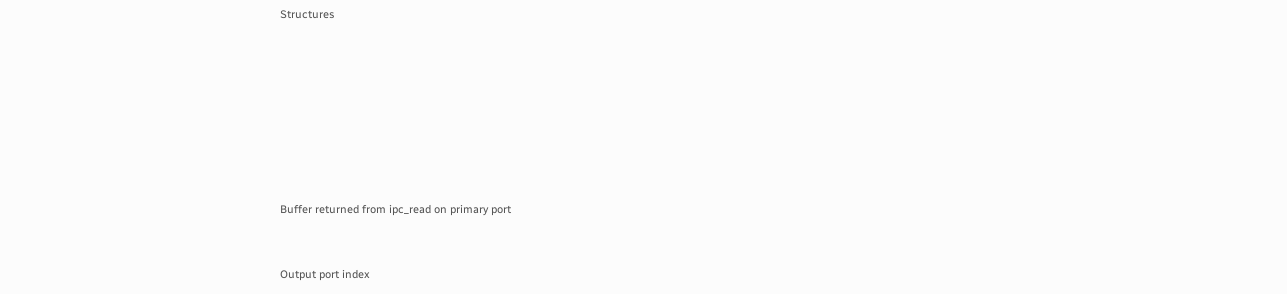Structures








Buffer returned from ipc_read on primary port


Output port index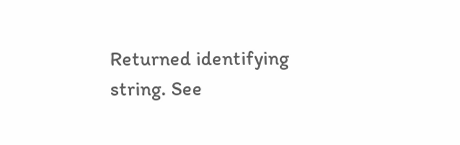Returned identifying string. See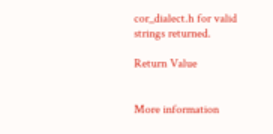cor_dialect.h for valid strings returned.

Return Value


More information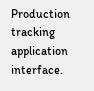Production tracking application interface.